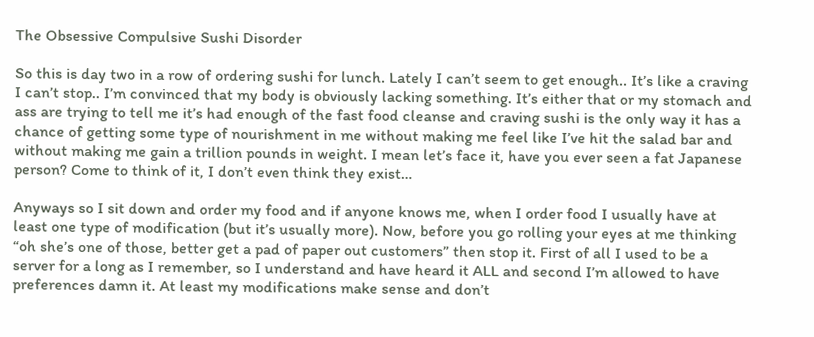The Obsessive Compulsive Sushi Disorder

So this is day two in a row of ordering sushi for lunch. Lately I can’t seem to get enough.. It’s like a craving I can’t stop.. I’m convinced that my body is obviously lacking something. It’s either that or my stomach and ass are trying to tell me it’s had enough of the fast food cleanse and craving sushi is the only way it has a chance of getting some type of nourishment in me without making me feel like I’ve hit the salad bar and without making me gain a trillion pounds in weight. I mean let’s face it, have you ever seen a fat Japanese person? Come to think of it, I don’t even think they exist…

Anyways so I sit down and order my food and if anyone knows me, when I order food I usually have at least one type of modification (but it’s usually more). Now, before you go rolling your eyes at me thinking “oh she’s one of those, better get a pad of paper out customers” then stop it. First of all I used to be a server for a long as I remember, so I understand and have heard it ALL and second I’m allowed to have preferences damn it. At least my modifications make sense and don’t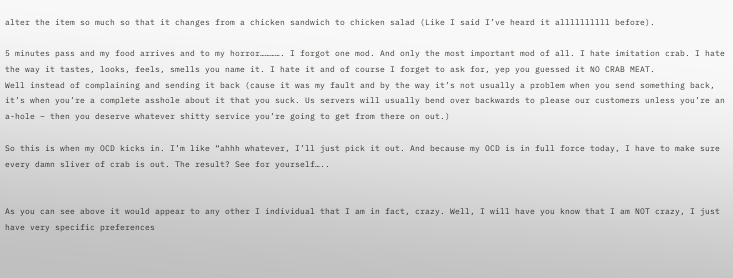alter the item so much so that it changes from a chicken sandwich to chicken salad (Like I said I’ve heard it allllllllll before).

5 minutes pass and my food arrives and to my horror…………. I forgot one mod. And only the most important mod of all. I hate imitation crab. I hate the way it tastes, looks, feels, smells you name it. I hate it and of course I forget to ask for, yep you guessed it NO CRAB MEAT.
Well instead of complaining and sending it back (cause it was my fault and by the way it’s not usually a problem when you send something back, it’s when you’re a complete asshole about it that you suck. Us servers will usually bend over backwards to please our customers unless you’re an a-hole – then you deserve whatever shitty service you’re going to get from there on out.)

So this is when my OCD kicks in. I’m like “ahhh whatever, I’ll just pick it out. And because my OCD is in full force today, I have to make sure every damn sliver of crab is out. The result? See for yourself…..


As you can see above it would appear to any other I individual that I am in fact, crazy. Well, I will have you know that I am NOT crazy, I just have very specific preferences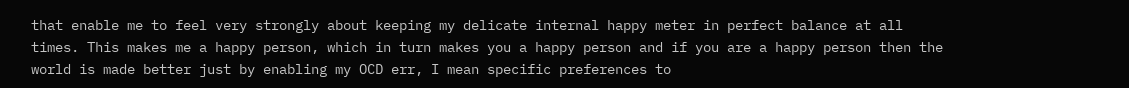that enable me to feel very strongly about keeping my delicate internal happy meter in perfect balance at all times. This makes me a happy person, which in turn makes you a happy person and if you are a happy person then the world is made better just by enabling my OCD err, I mean specific preferences to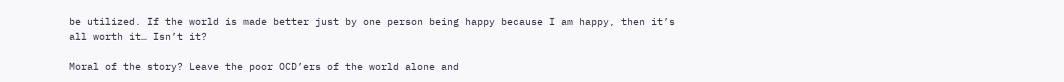be utilized. If the world is made better just by one person being happy because I am happy, then it’s all worth it… Isn’t it?

Moral of the story? Leave the poor OCD’ers of the world alone and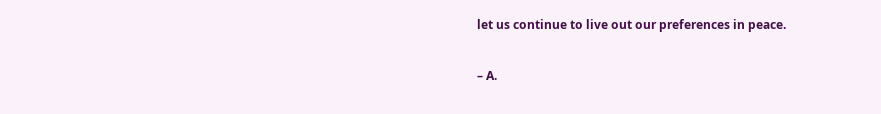let us continue to live out our preferences in peace.

– A.